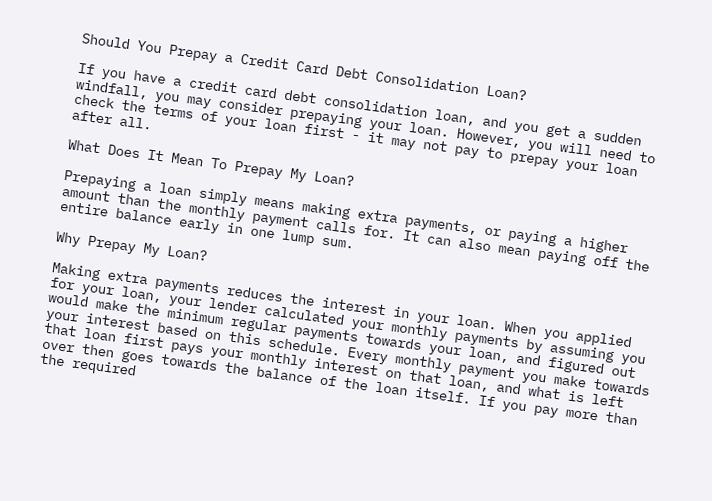Should You Prepay a Credit Card Debt Consolidation Loan?

If you have a credit card debt consolidation loan, and you get a sudden windfall, you may consider prepaying your loan. However, you will need to check the terms of your loan first - it may not pay to prepay your loan after all.

What Does It Mean To Prepay My Loan?

Prepaying a loan simply means making extra payments, or paying a higher amount than the monthly payment calls for. It can also mean paying off the entire balance early in one lump sum.

Why Prepay My Loan?

Making extra payments reduces the interest in your loan. When you applied for your loan, your lender calculated your monthly payments by assuming you would make the minimum regular payments towards your loan, and figured out your interest based on this schedule. Every monthly payment you make towards that loan first pays your monthly interest on that loan, and what is left over then goes towards the balance of the loan itself. If you pay more than the required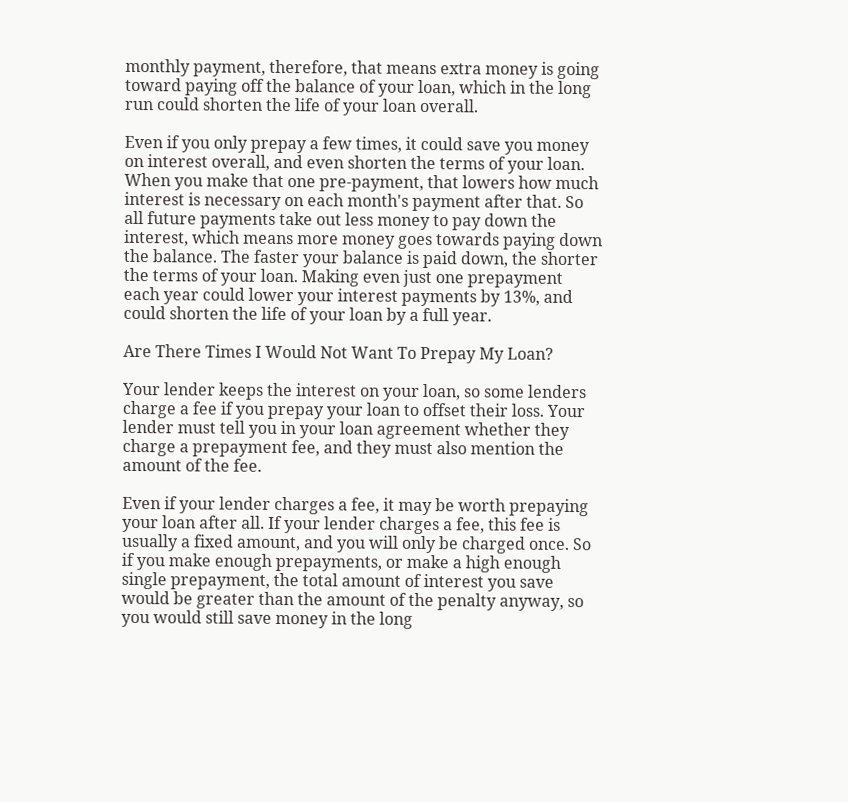monthly payment, therefore, that means extra money is going toward paying off the balance of your loan, which in the long run could shorten the life of your loan overall.

Even if you only prepay a few times, it could save you money on interest overall, and even shorten the terms of your loan. When you make that one pre-payment, that lowers how much interest is necessary on each month's payment after that. So all future payments take out less money to pay down the interest, which means more money goes towards paying down the balance. The faster your balance is paid down, the shorter the terms of your loan. Making even just one prepayment each year could lower your interest payments by 13%, and could shorten the life of your loan by a full year.

Are There Times I Would Not Want To Prepay My Loan?

Your lender keeps the interest on your loan, so some lenders charge a fee if you prepay your loan to offset their loss. Your lender must tell you in your loan agreement whether they charge a prepayment fee, and they must also mention the amount of the fee.

Even if your lender charges a fee, it may be worth prepaying your loan after all. If your lender charges a fee, this fee is usually a fixed amount, and you will only be charged once. So if you make enough prepayments, or make a high enough single prepayment, the total amount of interest you save would be greater than the amount of the penalty anyway, so you would still save money in the long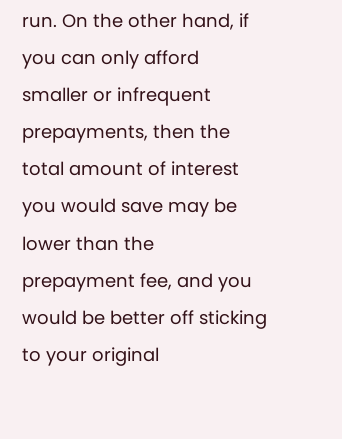run. On the other hand, if you can only afford smaller or infrequent prepayments, then the total amount of interest you would save may be lower than the prepayment fee, and you would be better off sticking to your original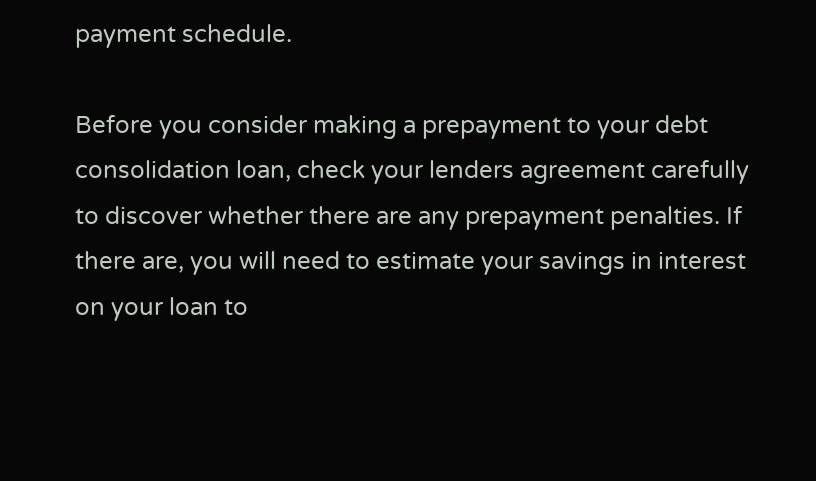payment schedule.

Before you consider making a prepayment to your debt consolidation loan, check your lenders agreement carefully to discover whether there are any prepayment penalties. If there are, you will need to estimate your savings in interest on your loan to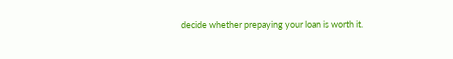decide whether prepaying your loan is worth it.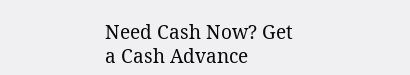Need Cash Now? Get a Cash Advance